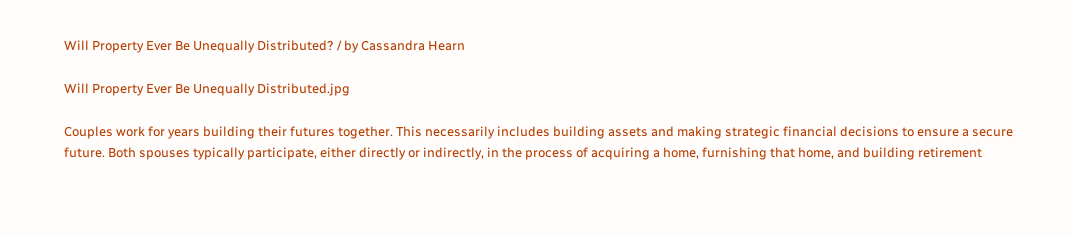Will Property Ever Be Unequally Distributed? / by Cassandra Hearn

Will Property Ever Be Unequally Distributed.jpg

Couples work for years building their futures together. This necessarily includes building assets and making strategic financial decisions to ensure a secure future. Both spouses typically participate, either directly or indirectly, in the process of acquiring a home, furnishing that home, and building retirement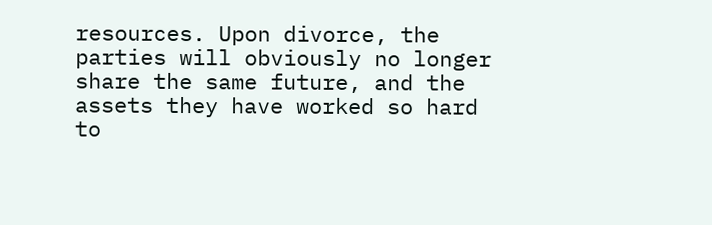resources. Upon divorce, the parties will obviously no longer share the same future, and the assets they have worked so hard to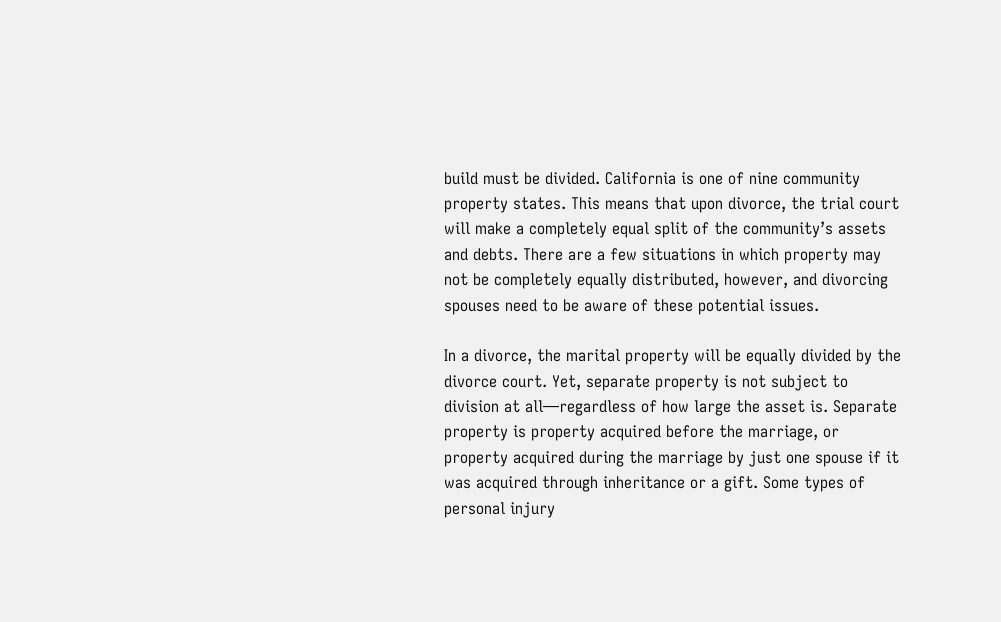build must be divided. California is one of nine community property states. This means that upon divorce, the trial court will make a completely equal split of the community’s assets and debts. There are a few situations in which property may not be completely equally distributed, however, and divorcing spouses need to be aware of these potential issues.

In a divorce, the marital property will be equally divided by the divorce court. Yet, separate property is not subject to division at all—regardless of how large the asset is. Separate property is property acquired before the marriage, or property acquired during the marriage by just one spouse if it was acquired through inheritance or a gift. Some types of personal injury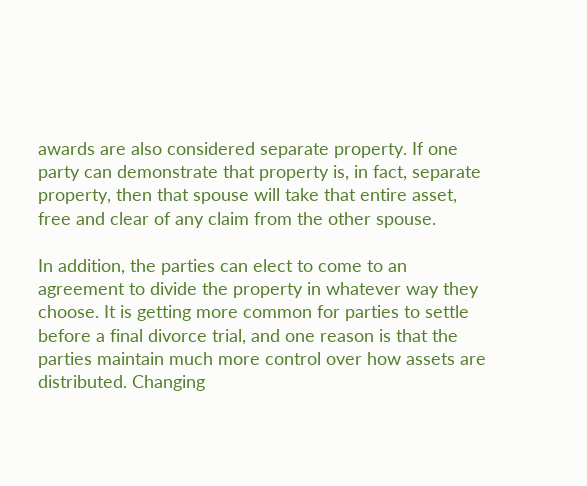awards are also considered separate property. If one party can demonstrate that property is, in fact, separate property, then that spouse will take that entire asset, free and clear of any claim from the other spouse.

In addition, the parties can elect to come to an agreement to divide the property in whatever way they choose. It is getting more common for parties to settle before a final divorce trial, and one reason is that the parties maintain much more control over how assets are distributed. Changing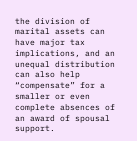the division of marital assets can have major tax implications, and an unequal distribution can also help “compensate” for a smaller or even complete absences of an award of spousal support.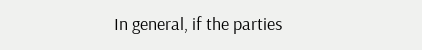In general, if the parties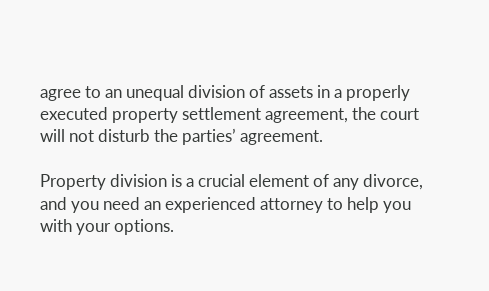agree to an unequal division of assets in a properly executed property settlement agreement, the court will not disturb the parties’ agreement.

Property division is a crucial element of any divorce, and you need an experienced attorney to help you with your options.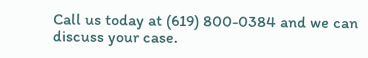Call us today at (619) 800-0384 and we can discuss your case.